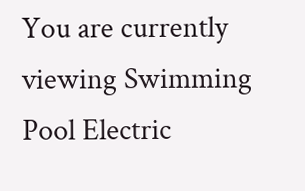You are currently viewing Swimming Pool Electric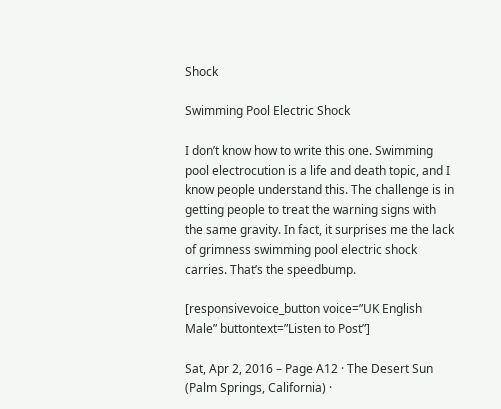Shock

Swimming Pool Electric Shock

I don’t know how to write this one. Swimming pool electrocution is a life and death topic, and I know people understand this. The challenge is in getting people to treat the warning signs with the same gravity. In fact, it surprises me the lack of grimness swimming pool electric shock carries. That’s the speedbump.

[responsivevoice_button voice=”UK English Male” buttontext=”Listen to Post”]

Sat, Apr 2, 2016 – Page A12 · The Desert Sun (Palm Springs, California) ·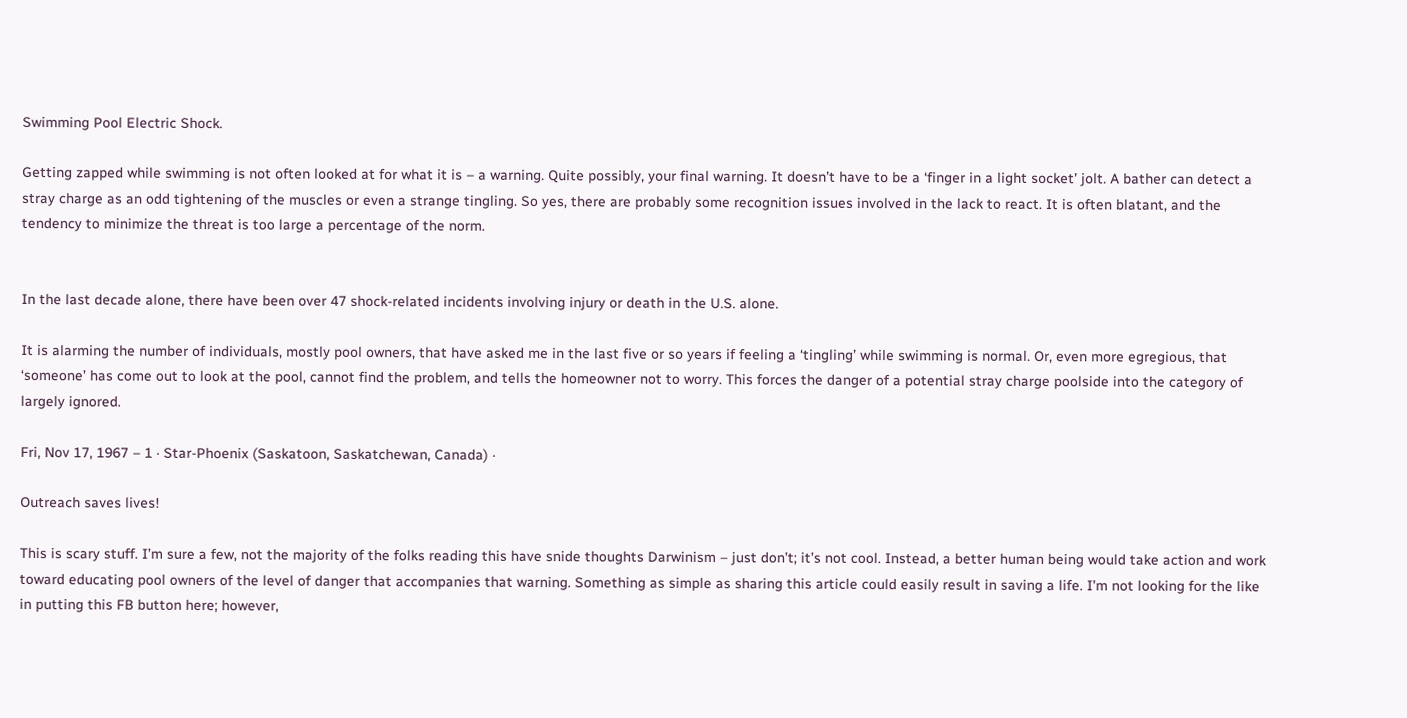Swimming Pool Electric Shock.

Getting zapped while swimming is not often looked at for what it is – a warning. Quite possibly, your final warning. It doesn’t have to be a ‘finger in a light socket’ jolt. A bather can detect a stray charge as an odd tightening of the muscles or even a strange tingling. So yes, there are probably some recognition issues involved in the lack to react. It is often blatant, and the tendency to minimize the threat is too large a percentage of the norm.


In the last decade alone, there have been over 47 shock-related incidents involving injury or death in the U.S. alone.

It is alarming the number of individuals, mostly pool owners, that have asked me in the last five or so years if feeling a ‘tingling’ while swimming is normal. Or, even more egregious, that ‘someone’ has come out to look at the pool, cannot find the problem, and tells the homeowner not to worry. This forces the danger of a potential stray charge poolside into the category of largely ignored.

Fri, Nov 17, 1967 – 1 · Star-Phoenix (Saskatoon, Saskatchewan, Canada) ·

Outreach saves lives!

This is scary stuff. I’m sure a few, not the majority of the folks reading this have snide thoughts Darwinism – just don’t; it’s not cool. Instead, a better human being would take action and work toward educating pool owners of the level of danger that accompanies that warning. Something as simple as sharing this article could easily result in saving a life. I’m not looking for the like in putting this FB button here; however,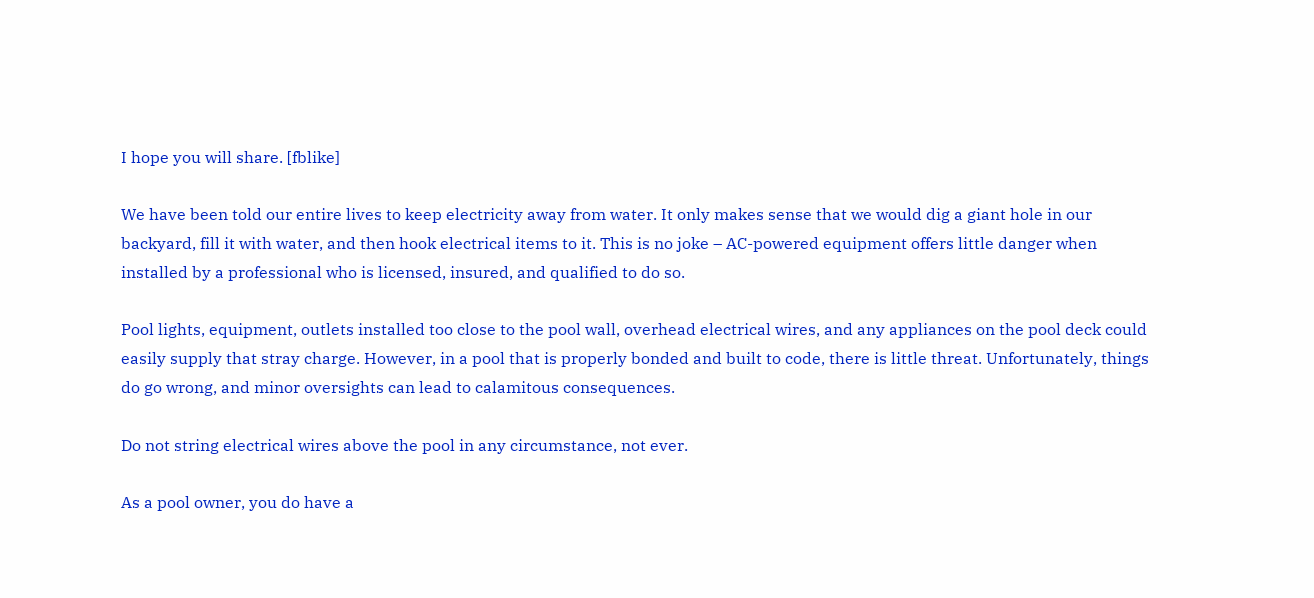I hope you will share. [fblike]

We have been told our entire lives to keep electricity away from water. It only makes sense that we would dig a giant hole in our backyard, fill it with water, and then hook electrical items to it. This is no joke – AC-powered equipment offers little danger when installed by a professional who is licensed, insured, and qualified to do so.

Pool lights, equipment, outlets installed too close to the pool wall, overhead electrical wires, and any appliances on the pool deck could easily supply that stray charge. However, in a pool that is properly bonded and built to code, there is little threat. Unfortunately, things do go wrong, and minor oversights can lead to calamitous consequences.

Do not string electrical wires above the pool in any circumstance, not ever.

As a pool owner, you do have a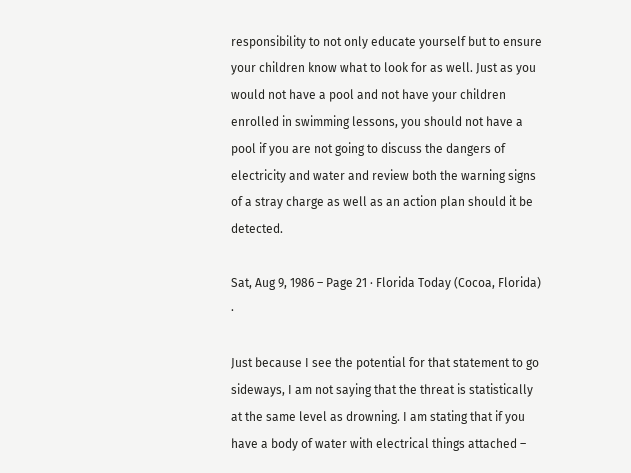responsibility to not only educate yourself but to ensure your children know what to look for as well. Just as you would not have a pool and not have your children enrolled in swimming lessons, you should not have a pool if you are not going to discuss the dangers of electricity and water and review both the warning signs of a stray charge as well as an action plan should it be detected.

Sat, Aug 9, 1986 – Page 21 · Florida Today (Cocoa, Florida) ·

Just because I see the potential for that statement to go sideways, I am not saying that the threat is statistically at the same level as drowning. I am stating that if you have a body of water with electrical things attached –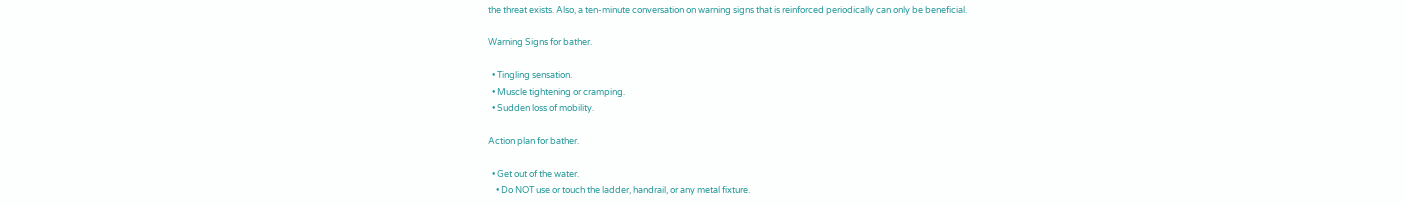the threat exists. Also, a ten-minute conversation on warning signs that is reinforced periodically can only be beneficial.

Warning Signs for bather.

  • Tingling sensation.
  • Muscle tightening or cramping.
  • Sudden loss of mobility.

Action plan for bather.

  • Get out of the water.
    • Do NOT use or touch the ladder, handrail, or any metal fixture.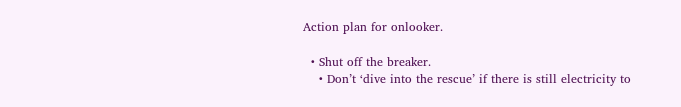Action plan for onlooker.

  • Shut off the breaker.
    • Don’t ‘dive into the rescue’ if there is still electricity to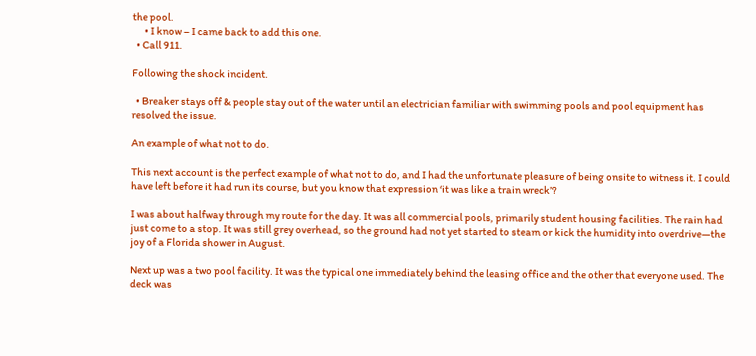the pool.
      • I know – I came back to add this one.
  • Call 911.

Following the shock incident.

  • Breaker stays off & people stay out of the water until an electrician familiar with swimming pools and pool equipment has resolved the issue.

An example of what not to do.

This next account is the perfect example of what not to do, and I had the unfortunate pleasure of being onsite to witness it. I could have left before it had run its course, but you know that expression ‘it was like a train wreck’?

I was about halfway through my route for the day. It was all commercial pools, primarily student housing facilities. The rain had just come to a stop. It was still grey overhead, so the ground had not yet started to steam or kick the humidity into overdrive—the joy of a Florida shower in August.

Next up was a two pool facility. It was the typical one immediately behind the leasing office and the other that everyone used. The deck was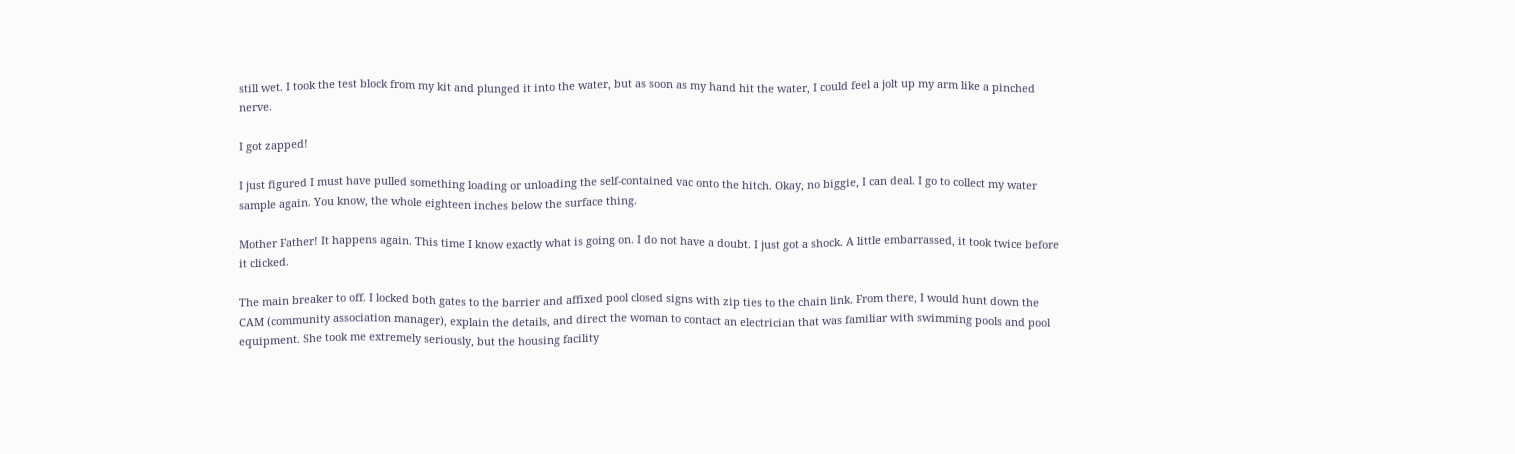still wet. I took the test block from my kit and plunged it into the water, but as soon as my hand hit the water, I could feel a jolt up my arm like a pinched nerve.

I got zapped!

I just figured I must have pulled something loading or unloading the self-contained vac onto the hitch. Okay, no biggie, I can deal. I go to collect my water sample again. You know, the whole eighteen inches below the surface thing.

Mother Father! It happens again. This time I know exactly what is going on. I do not have a doubt. I just got a shock. A little embarrassed, it took twice before it clicked.

The main breaker to off. I locked both gates to the barrier and affixed pool closed signs with zip ties to the chain link. From there, I would hunt down the CAM (community association manager), explain the details, and direct the woman to contact an electrician that was familiar with swimming pools and pool equipment. She took me extremely seriously, but the housing facility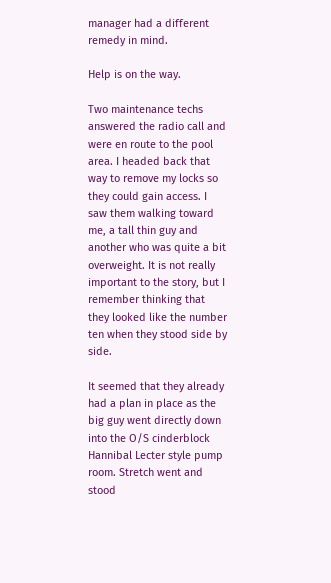manager had a different remedy in mind.

Help is on the way.

Two maintenance techs answered the radio call and were en route to the pool area. I headed back that way to remove my locks so they could gain access. I saw them walking toward me, a tall thin guy and another who was quite a bit overweight. It is not really important to the story, but I remember thinking that they looked like the number ten when they stood side by side.

It seemed that they already had a plan in place as the big guy went directly down into the O/S cinderblock Hannibal Lecter style pump room. Stretch went and stood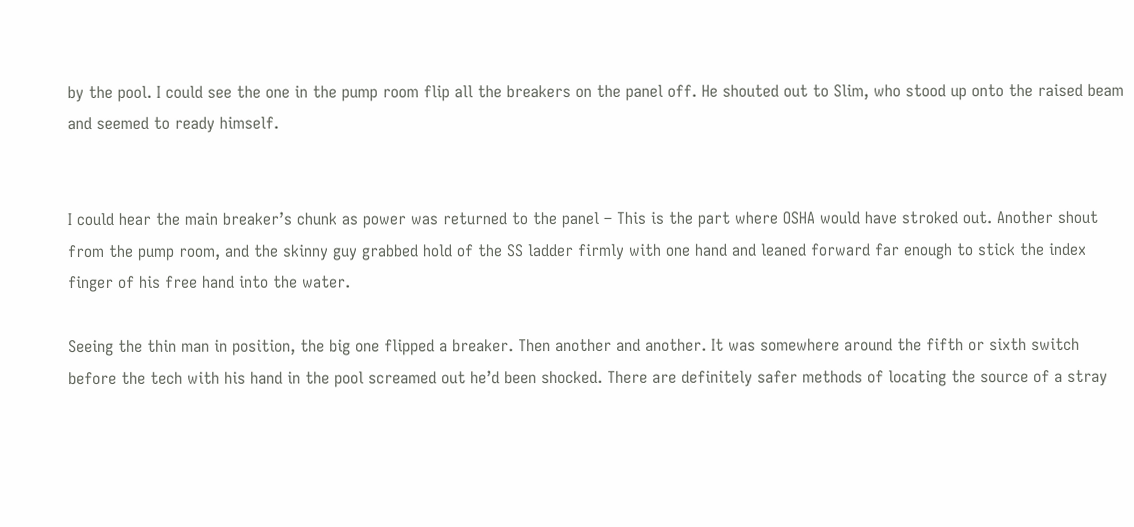by the pool. I could see the one in the pump room flip all the breakers on the panel off. He shouted out to Slim, who stood up onto the raised beam and seemed to ready himself.


I could hear the main breaker’s chunk as power was returned to the panel – This is the part where OSHA would have stroked out. Another shout from the pump room, and the skinny guy grabbed hold of the SS ladder firmly with one hand and leaned forward far enough to stick the index finger of his free hand into the water.

Seeing the thin man in position, the big one flipped a breaker. Then another and another. It was somewhere around the fifth or sixth switch before the tech with his hand in the pool screamed out he’d been shocked. There are definitely safer methods of locating the source of a stray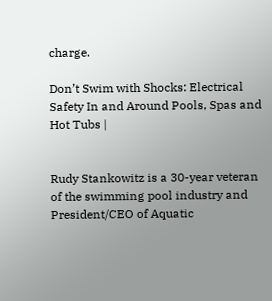charge.

Don’t Swim with Shocks: Electrical Safety In and Around Pools, Spas and Hot Tubs |


Rudy Stankowitz is a 30-year veteran of the swimming pool industry and President/CEO of Aquatic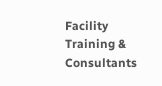Facility Training & Consultants